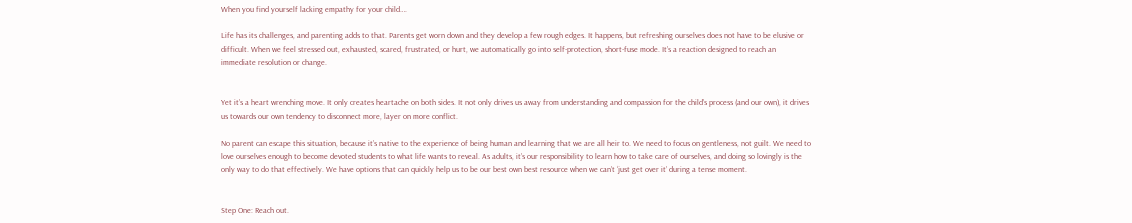When you find yourself lacking empathy for your child….

Life has its challenges, and parenting adds to that. Parents get worn down and they develop a few rough edges. It happens, but refreshing ourselves does not have to be elusive or difficult. When we feel stressed out, exhausted, scared, frustrated, or hurt, we automatically go into self-protection, short-fuse mode. It’s a reaction designed to reach an immediate resolution or change.


Yet it’s a heart wrenching move. It only creates heartache on both sides. It not only drives us away from understanding and compassion for the child’s process (and our own), it drives us towards our own tendency to disconnect more, layer on more conflict.

No parent can escape this situation, because it’s native to the experience of being human and learning that we are all heir to. We need to focus on gentleness, not guilt. We need to love ourselves enough to become devoted students to what life wants to reveal. As adults, it’s our responsibility to learn how to take care of ourselves, and doing so lovingly is the only way to do that effectively. We have options that can quickly help us to be our best own best resource when we can’t ‘just get over it’ during a tense moment.


Step One: Reach out.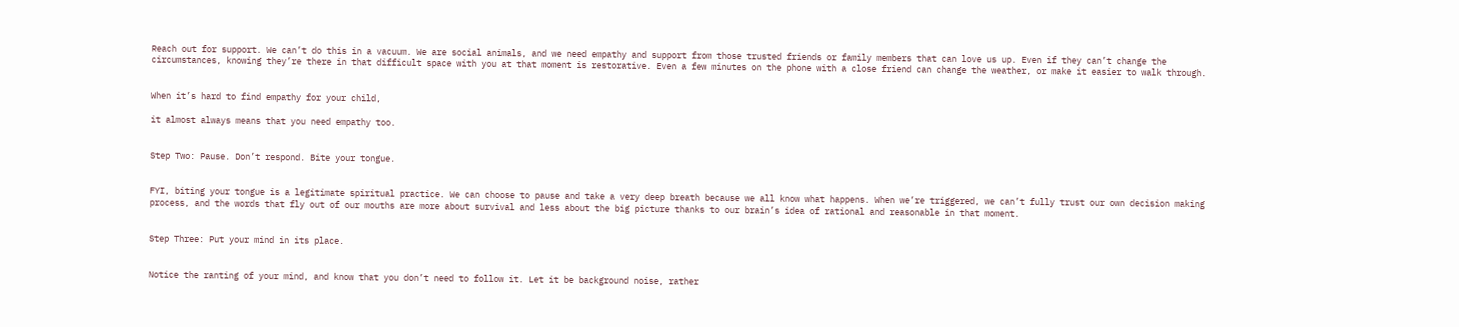Reach out for support. We can’t do this in a vacuum. We are social animals, and we need empathy and support from those trusted friends or family members that can love us up. Even if they can’t change the circumstances, knowing they’re there in that difficult space with you at that moment is restorative. Even a few minutes on the phone with a close friend can change the weather, or make it easier to walk through.


When it’s hard to find empathy for your child,

it almost always means that you need empathy too.


Step Two: Pause. Don’t respond. Bite your tongue.


FYI, biting your tongue is a legitimate spiritual practice. We can choose to pause and take a very deep breath because we all know what happens. When we’re triggered, we can’t fully trust our own decision making process, and the words that fly out of our mouths are more about survival and less about the big picture thanks to our brain’s idea of rational and reasonable in that moment.


Step Three: Put your mind in its place.


Notice the ranting of your mind, and know that you don’t need to follow it. Let it be background noise, rather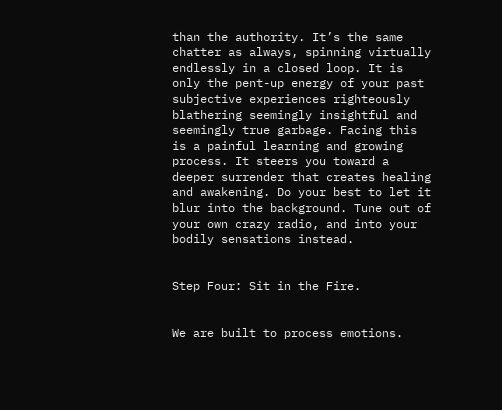than the authority. It’s the same chatter as always, spinning virtually endlessly in a closed loop. It is only the pent-up energy of your past subjective experiences righteously blathering seemingly insightful and seemingly true garbage. Facing this is a painful learning and growing process. It steers you toward a deeper surrender that creates healing and awakening. Do your best to let it blur into the background. Tune out of your own crazy radio, and into your bodily sensations instead.


Step Four: Sit in the Fire.


We are built to process emotions.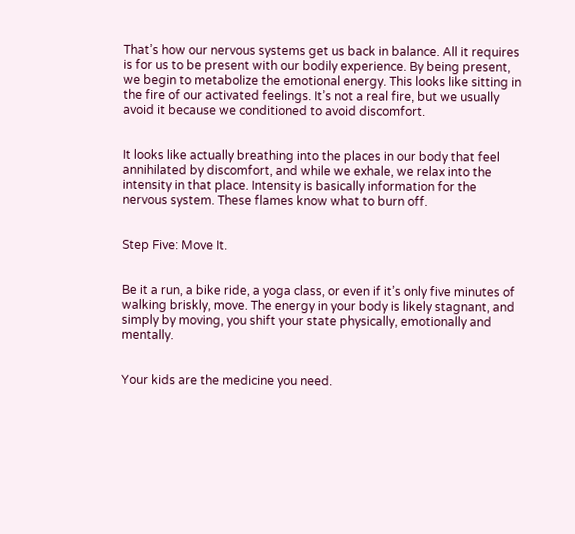That’s how our nervous systems get us back in balance. All it requires is for us to be present with our bodily experience. By being present, we begin to metabolize the emotional energy. This looks like sitting in the fire of our activated feelings. It’s not a real fire, but we usually avoid it because we conditioned to avoid discomfort.


It looks like actually breathing into the places in our body that feel annihilated by discomfort, and while we exhale, we relax into the intensity in that place. Intensity is basically information for the nervous system. These flames know what to burn off.


Step Five: Move It.


Be it a run, a bike ride, a yoga class, or even if it’s only five minutes of walking briskly, move. The energy in your body is likely stagnant, and simply by moving, you shift your state physically, emotionally and mentally.


Your kids are the medicine you need.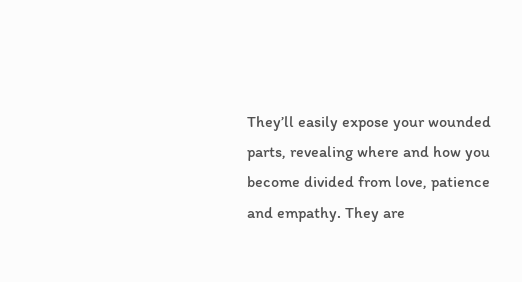They’ll easily expose your wounded parts, revealing where and how you become divided from love, patience and empathy. They are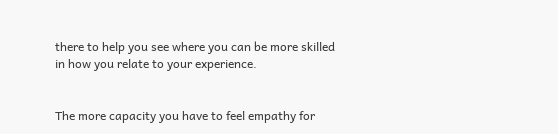there to help you see where you can be more skilled in how you relate to your experience.


The more capacity you have to feel empathy for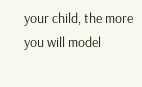your child, the more you will model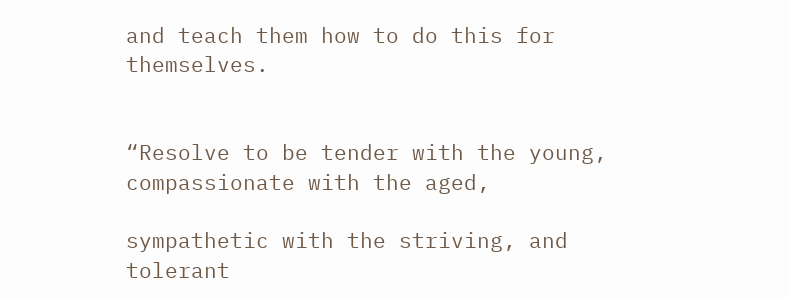and teach them how to do this for themselves.


“Resolve to be tender with the young, compassionate with the aged,

sympathetic with the striving, and tolerant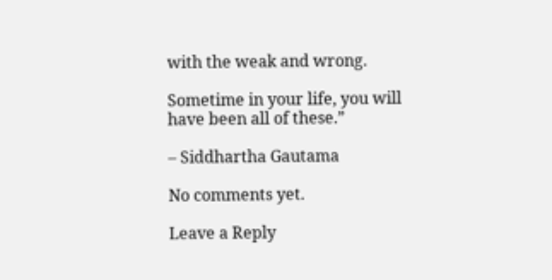with the weak and wrong.

Sometime in your life, you will have been all of these.”

– Siddhartha Gautama

No comments yet.

Leave a Reply